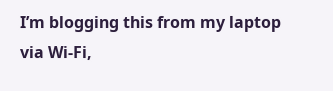I’m blogging this from my laptop via Wi-Fi,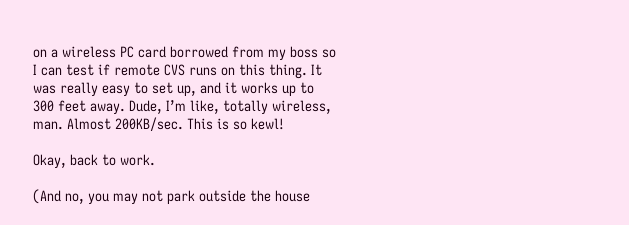on a wireless PC card borrowed from my boss so I can test if remote CVS runs on this thing. It was really easy to set up, and it works up to 300 feet away. Dude, I’m like, totally wireless, man. Almost 200KB/sec. This is so kewl!

Okay, back to work.

(And no, you may not park outside the house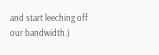and start leeching off our bandwidth.)